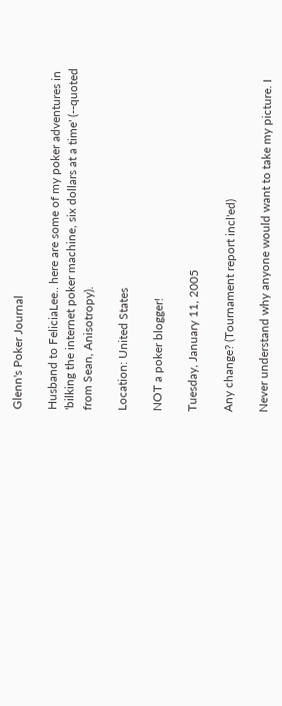Glenn's Poker Journal

Husband to FeliciaLee.. here are some of my poker adventures in 'bilking the internet poker machine, six dollars at a time' (--quoted from Sean, Anisotropy).

Location: United States

NOT a poker blogger!

Tuesday, January 11, 2005

Any change? (Tournament report incl'ed)

Never understand why anyone would want to take my picture. I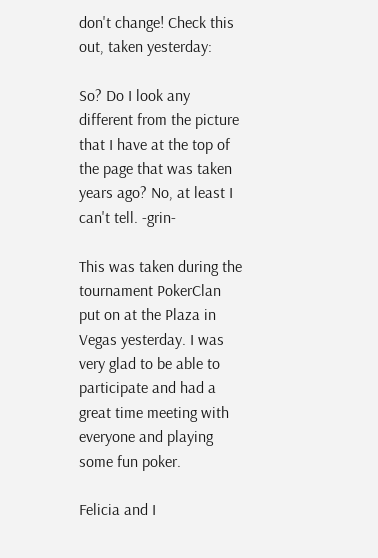don't change! Check this out, taken yesterday:

So? Do I look any different from the picture that I have at the top of the page that was taken years ago? No, at least I can't tell. -grin-

This was taken during the tournament PokerClan put on at the Plaza in Vegas yesterday. I was very glad to be able to participate and had a great time meeting with everyone and playing some fun poker.

Felicia and I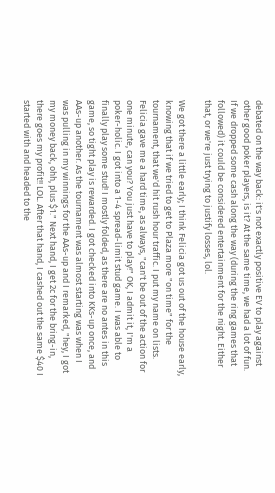debated on the way back: it's not exactly positive EV to play against other good poker players, is it? At the same time, we had a lot of fun. If we dropped some cash along the way (during the ring games that followed) it could be considered entertainment for the night. Either that, or we're just trying to justify losses, lol.

We got there a little early; I think Felicia got us out of the house early, knowing that if we tried to get to Plaza more "on time" for the tournament, that we'd hit rush hour traffic. I put my name on lists. Felicia gave me a hard time, as always, "can't be out of the action for one minute, can you? You just have to play!" OK, I admit it, I'm a poker-holic. I got into a 1-4 spread-limit stud game. I was able to finally play some stud! I mostly folded, as there are no antes in this game, so tight play is rewarded. I got checked into KKs-up once, and AAs-up another. As the tournament was almost starting was when I was pulling in my winnings for the AAs-up and I remarked, "hey, I got my money back, ohh, plus $1." Next hand, I get 2c for the bring-in, there goes my profit!! LOL. After that hand, I cashed out the same $40 I started with and headed to the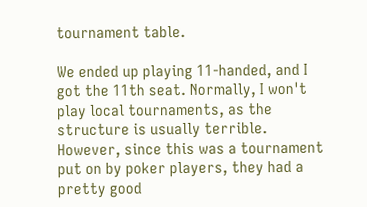tournament table.

We ended up playing 11-handed, and I got the 11th seat. Normally, I won't play local tournaments, as the structure is usually terrible. However, since this was a tournament put on by poker players, they had a pretty good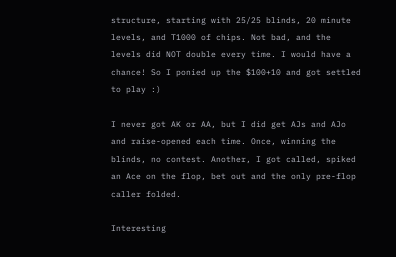structure, starting with 25/25 blinds, 20 minute levels, and T1000 of chips. Not bad, and the levels did NOT double every time. I would have a chance! So I ponied up the $100+10 and got settled to play :)

I never got AK or AA, but I did get AJs and AJo and raise-opened each time. Once, winning the blinds, no contest. Another, I got called, spiked an Ace on the flop, bet out and the only pre-flop caller folded.

Interesting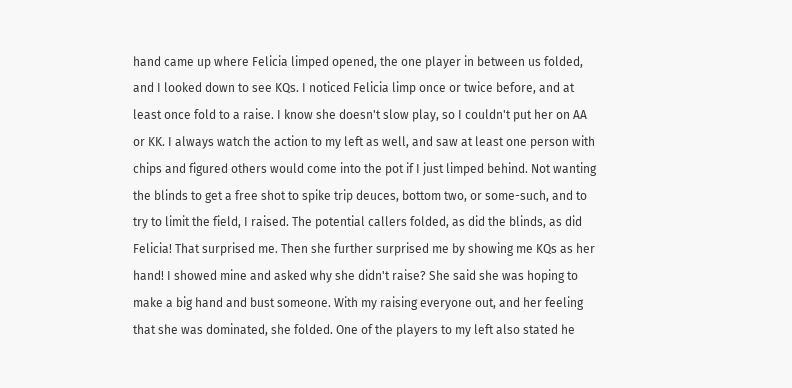hand came up where Felicia limped opened, the one player in between us folded, and I looked down to see KQs. I noticed Felicia limp once or twice before, and at least once fold to a raise. I know she doesn't slow play, so I couldn't put her on AA or KK. I always watch the action to my left as well, and saw at least one person with chips and figured others would come into the pot if I just limped behind. Not wanting the blinds to get a free shot to spike trip deuces, bottom two, or some-such, and to try to limit the field, I raised. The potential callers folded, as did the blinds, as did Felicia! That surprised me. Then she further surprised me by showing me KQs as her hand! I showed mine and asked why she didn't raise? She said she was hoping to make a big hand and bust someone. With my raising everyone out, and her feeling that she was dominated, she folded. One of the players to my left also stated he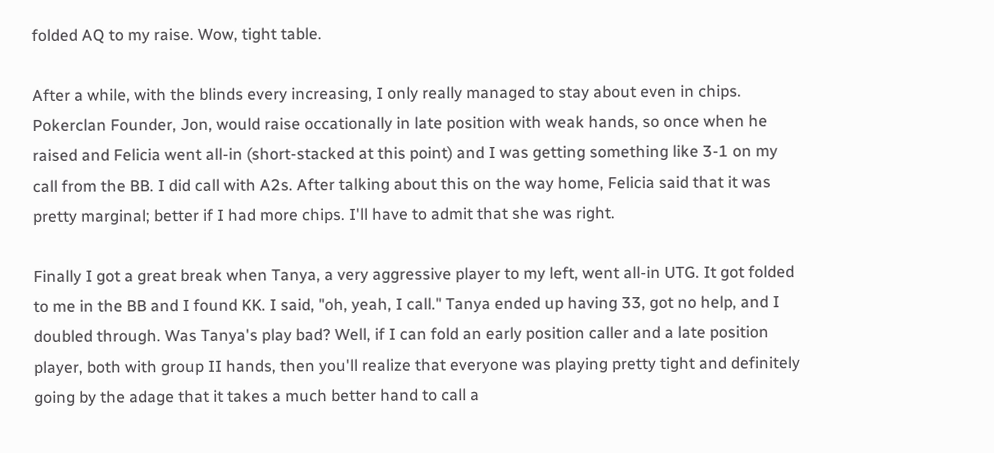folded AQ to my raise. Wow, tight table.

After a while, with the blinds every increasing, I only really managed to stay about even in chips. Pokerclan Founder, Jon, would raise occationally in late position with weak hands, so once when he raised and Felicia went all-in (short-stacked at this point) and I was getting something like 3-1 on my call from the BB. I did call with A2s. After talking about this on the way home, Felicia said that it was pretty marginal; better if I had more chips. I'll have to admit that she was right.

Finally I got a great break when Tanya, a very aggressive player to my left, went all-in UTG. It got folded to me in the BB and I found KK. I said, "oh, yeah, I call." Tanya ended up having 33, got no help, and I doubled through. Was Tanya's play bad? Well, if I can fold an early position caller and a late position player, both with group II hands, then you'll realize that everyone was playing pretty tight and definitely going by the adage that it takes a much better hand to call a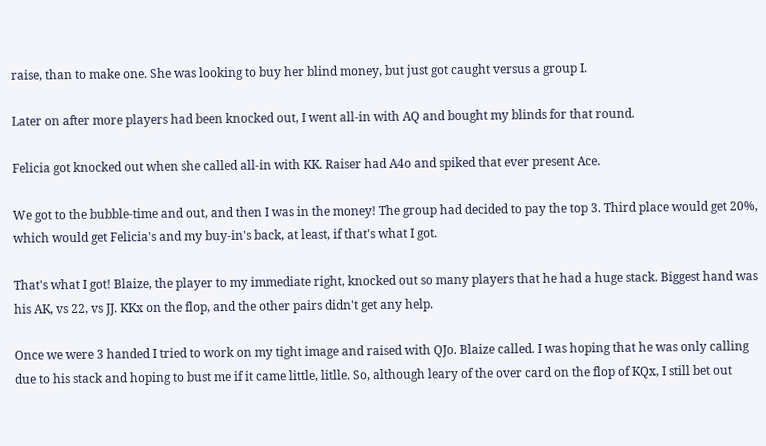raise, than to make one. She was looking to buy her blind money, but just got caught versus a group I.

Later on after more players had been knocked out, I went all-in with AQ and bought my blinds for that round.

Felicia got knocked out when she called all-in with KK. Raiser had A4o and spiked that ever present Ace.

We got to the bubble-time and out, and then I was in the money! The group had decided to pay the top 3. Third place would get 20%, which would get Felicia's and my buy-in's back, at least, if that's what I got.

That's what I got! Blaize, the player to my immediate right, knocked out so many players that he had a huge stack. Biggest hand was his AK, vs 22, vs JJ. KKx on the flop, and the other pairs didn't get any help.

Once we were 3 handed I tried to work on my tight image and raised with QJo. Blaize called. I was hoping that he was only calling due to his stack and hoping to bust me if it came little, litlle. So, although leary of the over card on the flop of KQx, I still bet out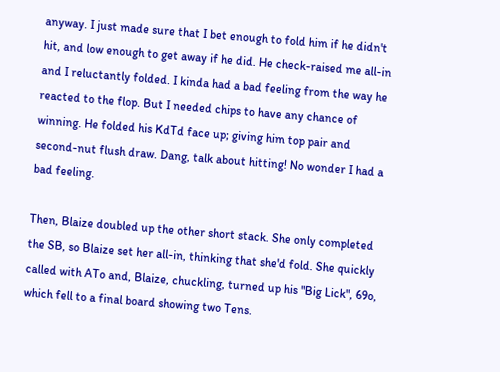anyway. I just made sure that I bet enough to fold him if he didn't hit, and low enough to get away if he did. He check-raised me all-in and I reluctantly folded. I kinda had a bad feeling from the way he reacted to the flop. But I needed chips to have any chance of winning. He folded his KdTd face up; giving him top pair and second-nut flush draw. Dang, talk about hitting! No wonder I had a bad feeling.

Then, Blaize doubled up the other short stack. She only completed the SB, so Blaize set her all-in, thinking that she'd fold. She quickly called with ATo and, Blaize, chuckling, turned up his "Big Lick", 69o, which fell to a final board showing two Tens.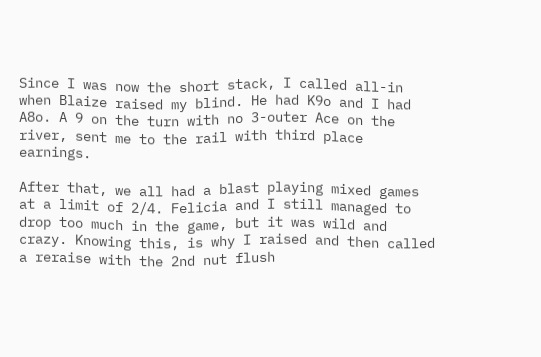Since I was now the short stack, I called all-in when Blaize raised my blind. He had K9o and I had A8o. A 9 on the turn with no 3-outer Ace on the river, sent me to the rail with third place earnings.

After that, we all had a blast playing mixed games at a limit of 2/4. Felicia and I still managed to drop too much in the game, but it was wild and crazy. Knowing this, is why I raised and then called a reraise with the 2nd nut flush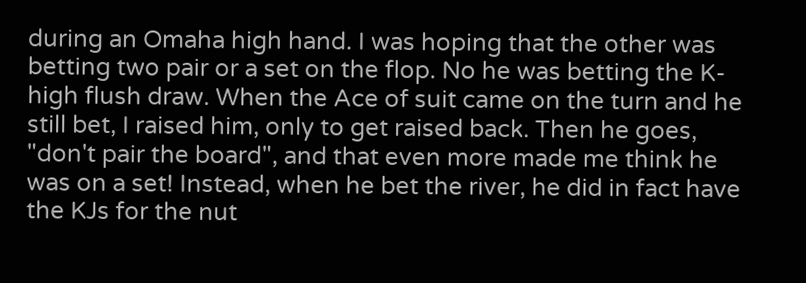during an Omaha high hand. I was hoping that the other was betting two pair or a set on the flop. No he was betting the K-high flush draw. When the Ace of suit came on the turn and he still bet, I raised him, only to get raised back. Then he goes, "don't pair the board", and that even more made me think he was on a set! Instead, when he bet the river, he did in fact have the KJs for the nut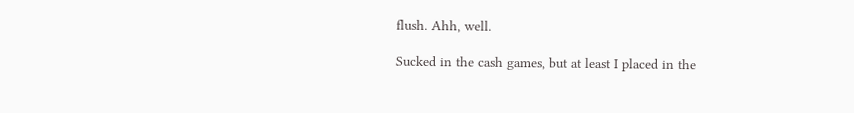flush. Ahh, well.

Sucked in the cash games, but at least I placed in the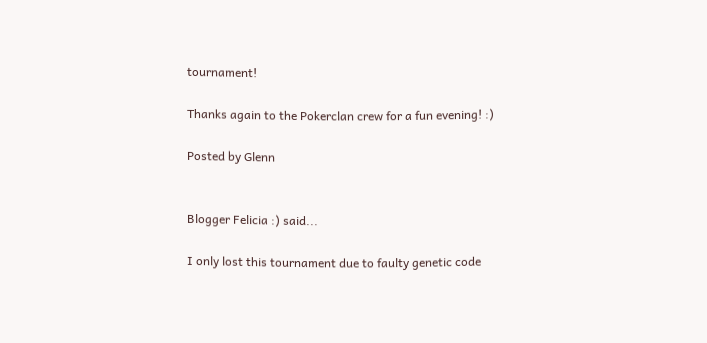tournament!

Thanks again to the Pokerclan crew for a fun evening! :)

Posted by Glenn


Blogger Felicia :) said...

I only lost this tournament due to faulty genetic code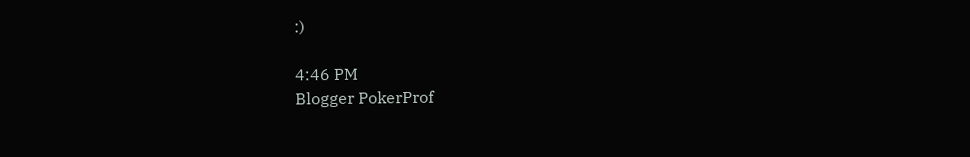:)

4:46 PM
Blogger PokerProf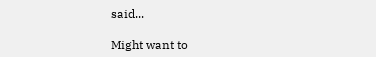said...

Might want to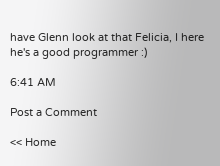have Glenn look at that Felicia, I here he's a good programmer :)

6:41 AM

Post a Comment

<< Home